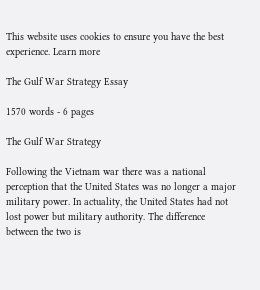This website uses cookies to ensure you have the best experience. Learn more

The Gulf War Strategy Essay

1570 words - 6 pages

The Gulf War Strategy

Following the Vietnam war there was a national perception that the United States was no longer a major military power. In actuality, the United States had not lost power but military authority. The difference between the two is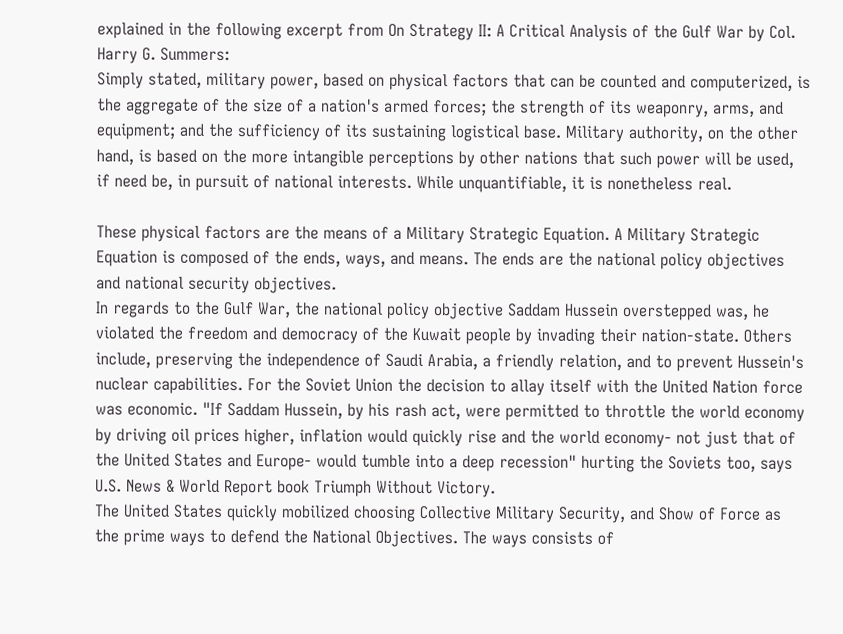explained in the following excerpt from On Strategy II: A Critical Analysis of the Gulf War by Col. Harry G. Summers:
Simply stated, military power, based on physical factors that can be counted and computerized, is the aggregate of the size of a nation's armed forces; the strength of its weaponry, arms, and equipment; and the sufficiency of its sustaining logistical base. Military authority, on the other hand, is based on the more intangible perceptions by other nations that such power will be used, if need be, in pursuit of national interests. While unquantifiable, it is nonetheless real.

These physical factors are the means of a Military Strategic Equation. A Military Strategic Equation is composed of the ends, ways, and means. The ends are the national policy objectives and national security objectives.
In regards to the Gulf War, the national policy objective Saddam Hussein overstepped was, he violated the freedom and democracy of the Kuwait people by invading their nation-state. Others include, preserving the independence of Saudi Arabia, a friendly relation, and to prevent Hussein's nuclear capabilities. For the Soviet Union the decision to allay itself with the United Nation force was economic. "If Saddam Hussein, by his rash act, were permitted to throttle the world economy by driving oil prices higher, inflation would quickly rise and the world economy- not just that of the United States and Europe- would tumble into a deep recession" hurting the Soviets too, says U.S. News & World Report book Triumph Without Victory.
The United States quickly mobilized choosing Collective Military Security, and Show of Force as the prime ways to defend the National Objectives. The ways consists of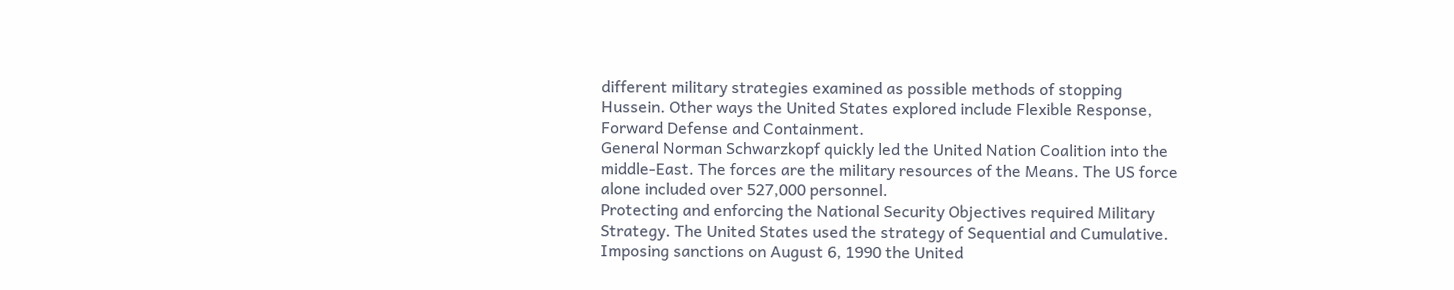different military strategies examined as possible methods of stopping Hussein. Other ways the United States explored include Flexible Response, Forward Defense and Containment.
General Norman Schwarzkopf quickly led the United Nation Coalition into the middle-East. The forces are the military resources of the Means. The US force alone included over 527,000 personnel.
Protecting and enforcing the National Security Objectives required Military Strategy. The United States used the strategy of Sequential and Cumulative. Imposing sanctions on August 6, 1990 the United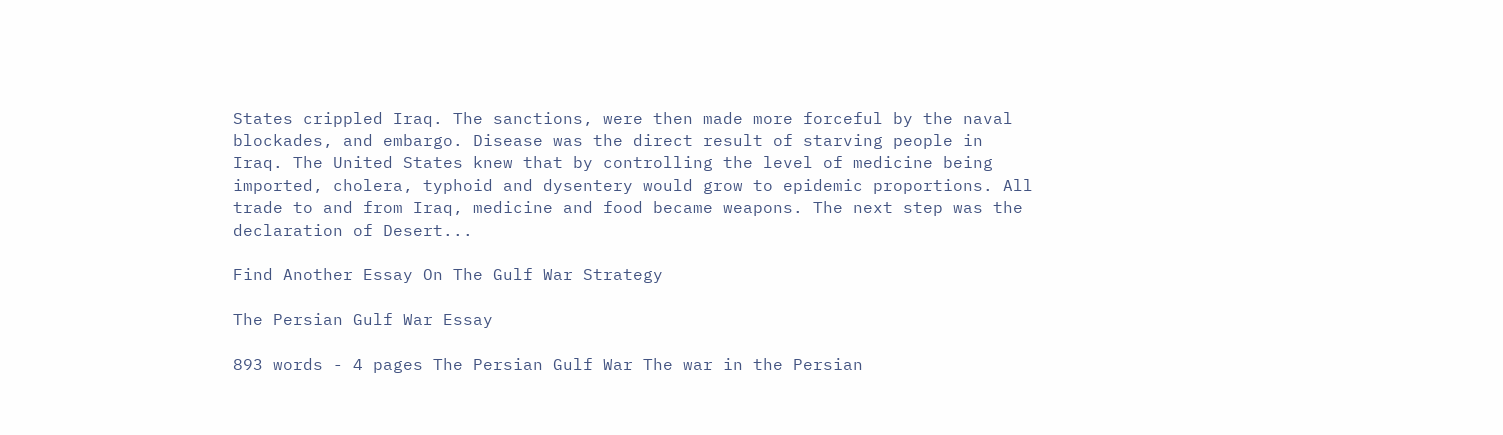States crippled Iraq. The sanctions, were then made more forceful by the naval blockades, and embargo. Disease was the direct result of starving people in Iraq. The United States knew that by controlling the level of medicine being imported, cholera, typhoid and dysentery would grow to epidemic proportions. All trade to and from Iraq, medicine and food became weapons. The next step was the declaration of Desert...

Find Another Essay On The Gulf War Strategy

The Persian Gulf War Essay

893 words - 4 pages The Persian Gulf War The war in the Persian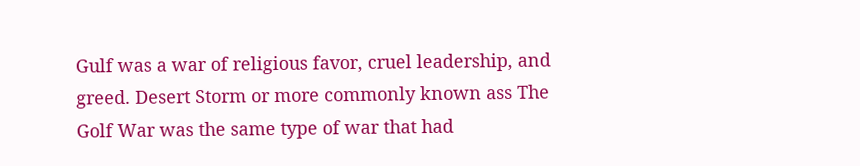Gulf was a war of religious favor, cruel leadership, and greed. Desert Storm or more commonly known ass The Golf War was the same type of war that had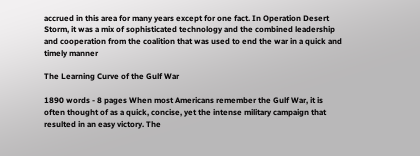accrued in this area for many years except for one fact. In Operation Desert Storm, it was a mix of sophisticated technology and the combined leadership and cooperation from the coalition that was used to end the war in a quick and timely manner

The Learning Curve of the Gulf War

1890 words - 8 pages When most Americans remember the Gulf War, it is often thought of as a quick, concise, yet the intense military campaign that resulted in an easy victory. The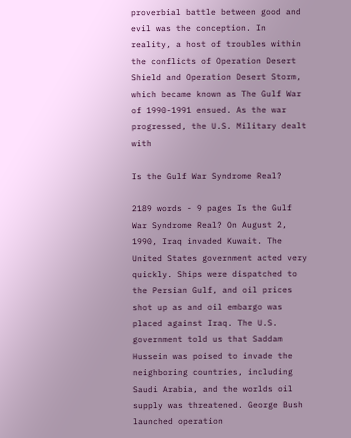proverbial battle between good and evil was the conception. In reality, a host of troubles within the conflicts of Operation Desert Shield and Operation Desert Storm, which became known as The Gulf War of 1990-1991 ensued. As the war progressed, the U.S. Military dealt with

Is the Gulf War Syndrome Real?

2189 words - 9 pages Is the Gulf War Syndrome Real? On August 2, 1990, Iraq invaded Kuwait. The United States government acted very quickly. Ships were dispatched to the Persian Gulf, and oil prices shot up as and oil embargo was placed against Iraq. The U.S. government told us that Saddam Hussein was poised to invade the neighboring countries, including Saudi Arabia, and the worlds oil supply was threatened. George Bush launched operation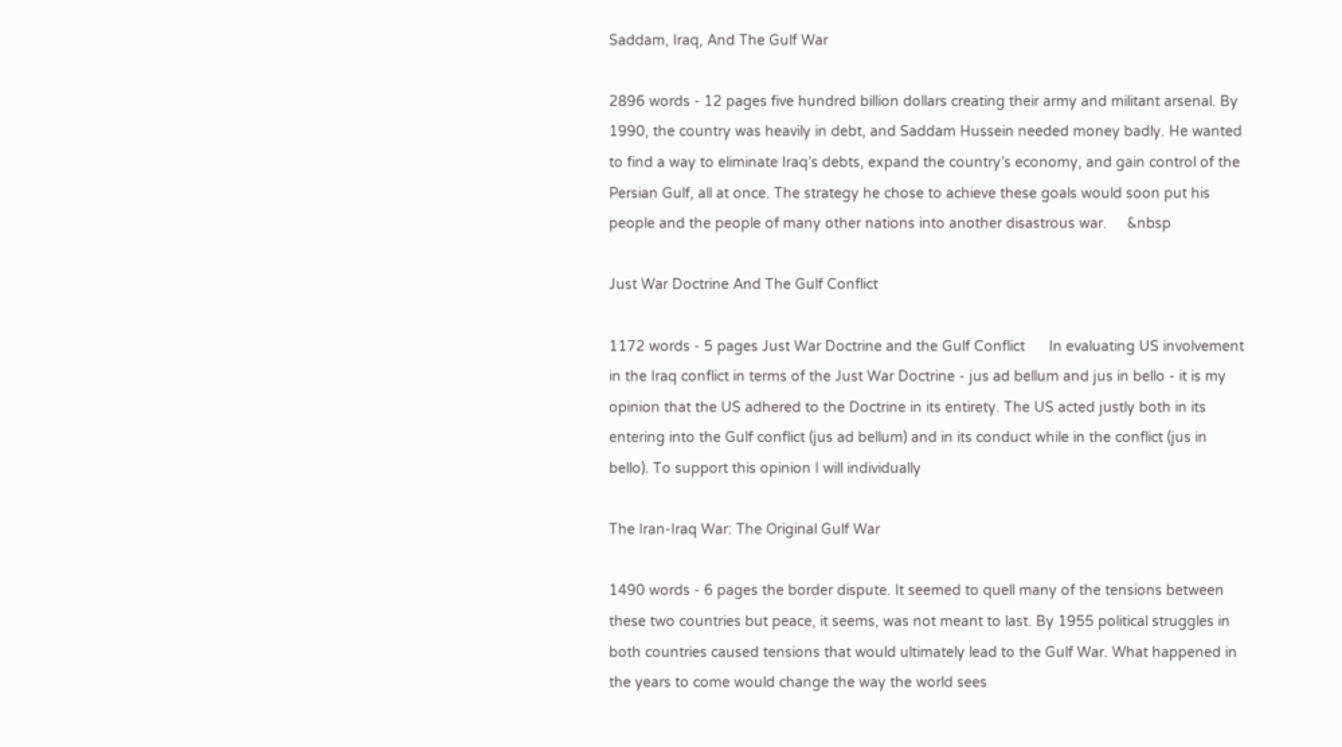Saddam, Iraq, And The Gulf War

2896 words - 12 pages five hundred billion dollars creating their army and militant arsenal. By 1990, the country was heavily in debt, and Saddam Hussein needed money badly. He wanted to find a way to eliminate Iraq’s debts, expand the country’s economy, and gain control of the Persian Gulf, all at once. The strategy he chose to achieve these goals would soon put his people and the people of many other nations into another disastrous war.     &nbsp

Just War Doctrine And The Gulf Conflict

1172 words - 5 pages Just War Doctrine and the Gulf Conflict      In evaluating US involvement in the Iraq conflict in terms of the Just War Doctrine - jus ad bellum and jus in bello - it is my opinion that the US adhered to the Doctrine in its entirety. The US acted justly both in its entering into the Gulf conflict (jus ad bellum) and in its conduct while in the conflict (jus in bello). To support this opinion I will individually

The Iran-Iraq War: The Original Gulf War

1490 words - 6 pages the border dispute. It seemed to quell many of the tensions between these two countries but peace, it seems, was not meant to last. By 1955 political struggles in both countries caused tensions that would ultimately lead to the Gulf War. What happened in the years to come would change the way the world sees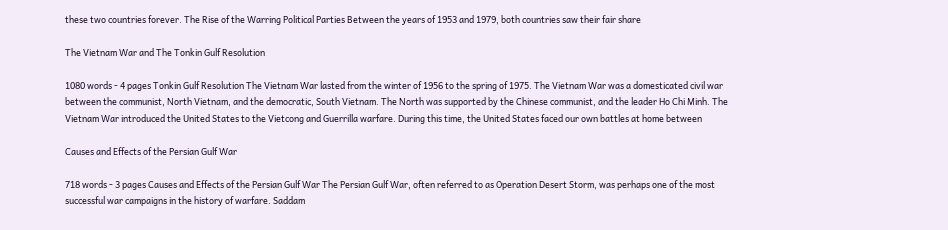these two countries forever. The Rise of the Warring Political Parties Between the years of 1953 and 1979, both countries saw their fair share

The Vietnam War and The Tonkin Gulf Resolution

1080 words - 4 pages Tonkin Gulf Resolution The Vietnam War lasted from the winter of 1956 to the spring of 1975. The Vietnam War was a domesticated civil war between the communist, North Vietnam, and the democratic, South Vietnam. The North was supported by the Chinese communist, and the leader Ho Chi Minh. The Vietnam War introduced the United States to the Vietcong and Guerrilla warfare. During this time, the United States faced our own battles at home between

Causes and Effects of the Persian Gulf War

718 words - 3 pages Causes and Effects of the Persian Gulf War The Persian Gulf War, often referred to as Operation Desert Storm, was perhaps one of the most successful war campaigns in the history of warfare. Saddam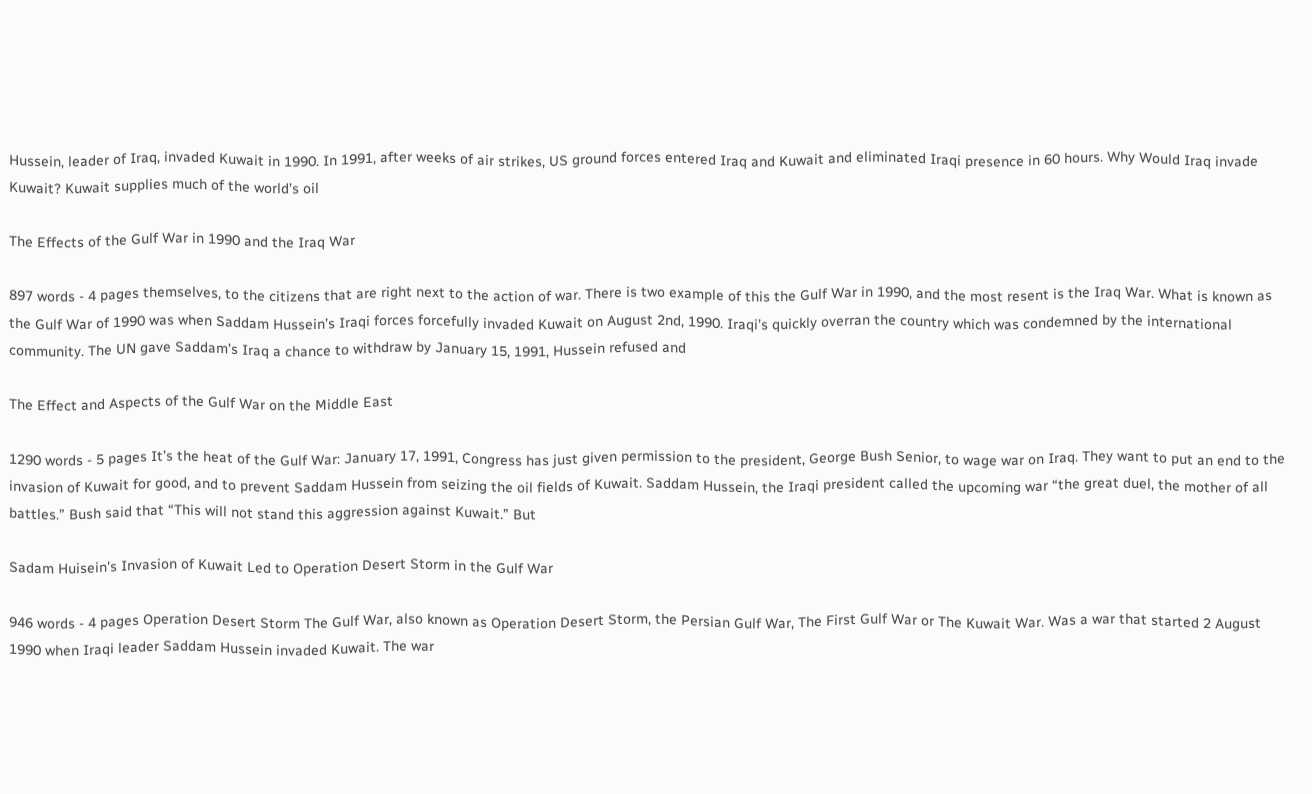Hussein, leader of Iraq, invaded Kuwait in 1990. In 1991, after weeks of air strikes, US ground forces entered Iraq and Kuwait and eliminated Iraqi presence in 60 hours. Why Would Iraq invade Kuwait? Kuwait supplies much of the world’s oil

The Effects of the Gulf War in 1990 and the Iraq War

897 words - 4 pages themselves, to the citizens that are right next to the action of war. There is two example of this the Gulf War in 1990, and the most resent is the Iraq War. What is known as the Gulf War of 1990 was when Saddam Hussein’s Iraqi forces forcefully invaded Kuwait on August 2nd, 1990. Iraqi’s quickly overran the country which was condemned by the international community. The UN gave Saddam’s Iraq a chance to withdraw by January 15, 1991, Hussein refused and

The Effect and Aspects of the Gulf War on the Middle East

1290 words - 5 pages It’s the heat of the Gulf War: January 17, 1991, Congress has just given permission to the president, George Bush Senior, to wage war on Iraq. They want to put an end to the invasion of Kuwait for good, and to prevent Saddam Hussein from seizing the oil fields of Kuwait. Saddam Hussein, the Iraqi president called the upcoming war “the great duel, the mother of all battles.” Bush said that “This will not stand this aggression against Kuwait.” But

Sadam Huisein's Invasion of Kuwait Led to Operation Desert Storm in the Gulf War

946 words - 4 pages Operation Desert Storm The Gulf War, also known as Operation Desert Storm, the Persian Gulf War, The First Gulf War or The Kuwait War. Was a war that started 2 August 1990 when Iraqi leader Saddam Hussein invaded Kuwait. The war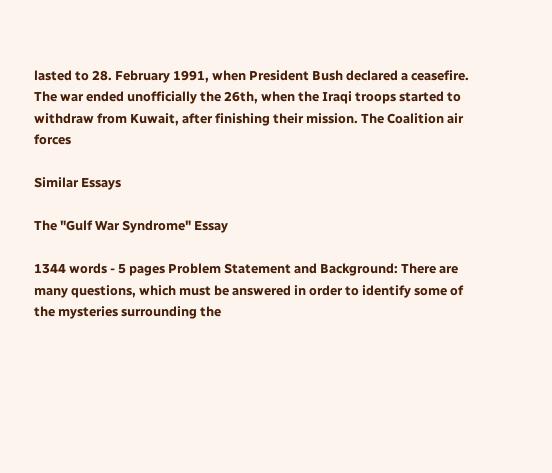lasted to 28. February 1991, when President Bush declared a ceasefire. The war ended unofficially the 26th, when the Iraqi troops started to withdraw from Kuwait, after finishing their mission. The Coalition air forces

Similar Essays

The "Gulf War Syndrome" Essay

1344 words - 5 pages Problem Statement and Background: There are many questions, which must be answered in order to identify some of the mysteries surrounding the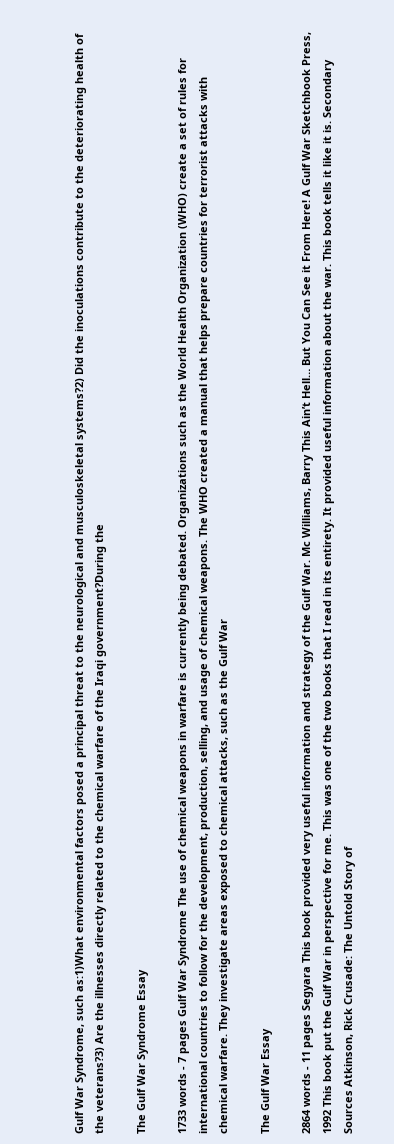Gulf War Syndrome, such as:1)What environmental factors posed a principal threat to the neurological and musculoskeletal systems?2) Did the inoculations contribute to the deteriorating health of the veterans?3) Are the illnesses directly related to the chemical warfare of the Iraqi government?During the

The Gulf War Syndrome Essay

1733 words - 7 pages Gulf War Syndrome The use of chemical weapons in warfare is currently being debated. Organizations such as the World Health Organization (WHO) create a set of rules for international countries to follow for the development, production, selling, and usage of chemical weapons. The WHO created a manual that helps prepare countries for terrorist attacks with chemical warfare. They investigate areas exposed to chemical attacks, such as the Gulf War

The Gulf War Essay

2864 words - 11 pages Segyara This book provided very useful information and strategy of the Gulf War. Mc Williams, Barry This Ain’t Hell… But You Can See it From Here! A Gulf War Sketchbook Press, 1992 This book put the Gulf War in perspective for me. This was one of the two books that I read in its entirety. It provided useful information about the war. This book tells it like it is. Secondary Sources Atkinson, Rick Crusade: The Untold Story of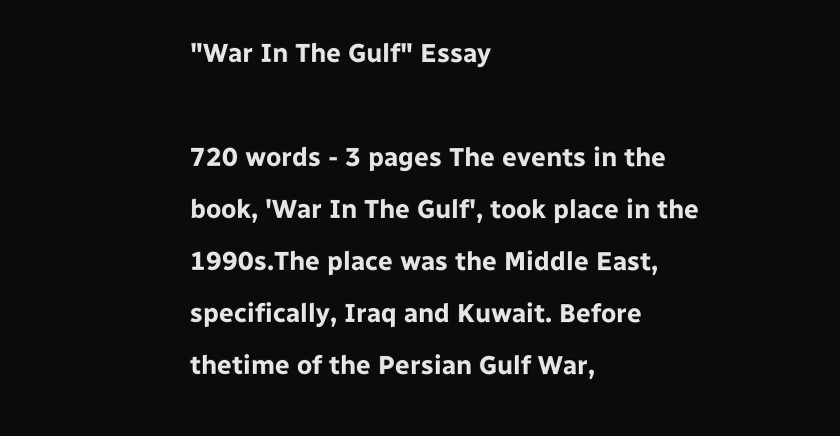"War In The Gulf" Essay

720 words - 3 pages The events in the book, 'War In The Gulf', took place in the 1990s.The place was the Middle East, specifically, Iraq and Kuwait. Before thetime of the Persian Gulf War,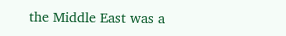the Middle East was a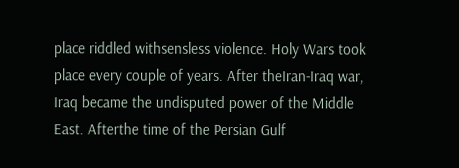place riddled withsensless violence. Holy Wars took place every couple of years. After theIran-Iraq war, Iraq became the undisputed power of the Middle East. Afterthe time of the Persian Gulf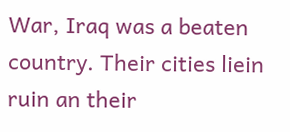War, Iraq was a beaten country. Their cities liein ruin an their